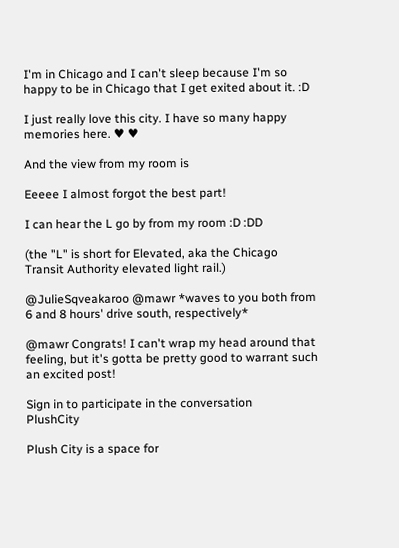I'm in Chicago and I can't sleep because I'm so happy to be in Chicago that I get exited about it. :D

I just really love this city. I have so many happy memories here. ♥ ♥

And the view from my room is

Eeeee I almost forgot the best part!

I can hear the L go by from my room :D :DD

(the "L" is short for Elevated, aka the Chicago Transit Authority elevated light rail.)

@JulieSqveakaroo @mawr *waves to you both from 6 and 8 hours' drive south, respectively*

@mawr Congrats! I can't wrap my head around that feeling, but it's gotta be pretty good to warrant such an excited post!

Sign in to participate in the conversation
PlushCity

Plush City is a space for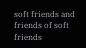soft friends and friends of soft friends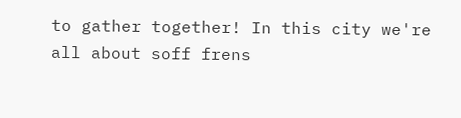to gather together! In this city we're all about soff frens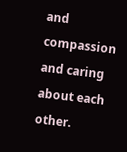and compassion and caring about each other.